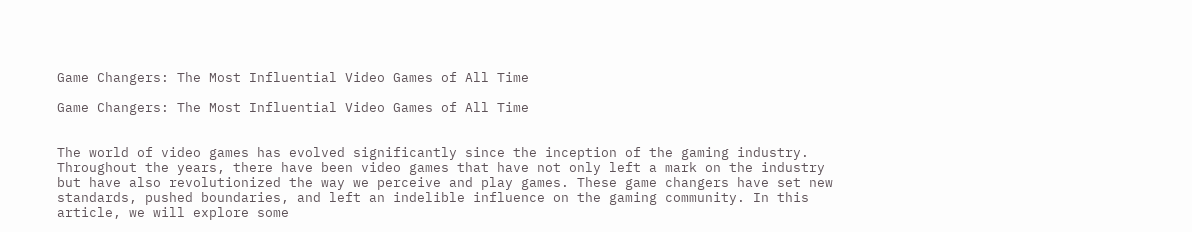Game Changers: The Most Influential Video Games of All Time

Game Changers: The Most Influential Video Games of All Time


The world of video games has evolved significantly since the inception of the gaming industry. Throughout the years, there have been video games that have not only left a mark on the industry but have also revolutionized the way we perceive and play games. These game changers have set new standards, pushed boundaries, and left an indelible influence on the gaming community. In this article, we will explore some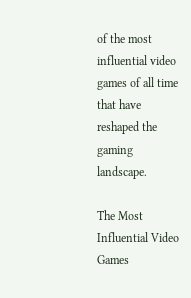of the most influential video games of all time that have reshaped the gaming landscape.

The Most Influential Video Games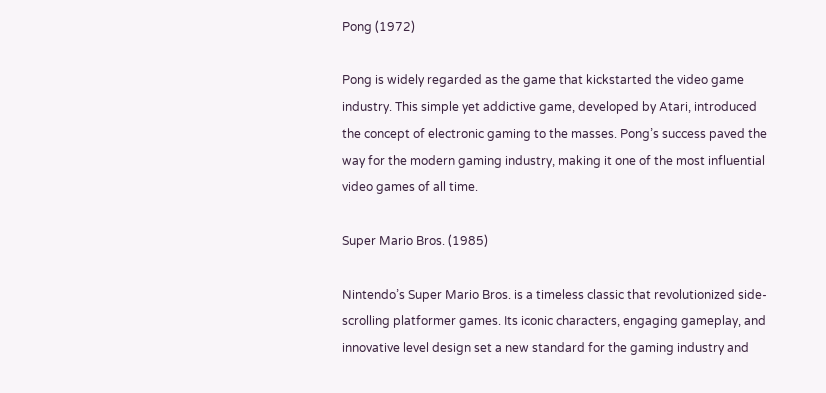Pong (1972)

Pong is widely regarded as the game that kickstarted the video game industry. This simple yet addictive game, developed by Atari, introduced the concept of electronic gaming to the masses. Pong’s success paved the way for the modern gaming industry, making it one of the most influential video games of all time.

Super Mario Bros. (1985)

Nintendo’s Super Mario Bros. is a timeless classic that revolutionized side-scrolling platformer games. Its iconic characters, engaging gameplay, and innovative level design set a new standard for the gaming industry and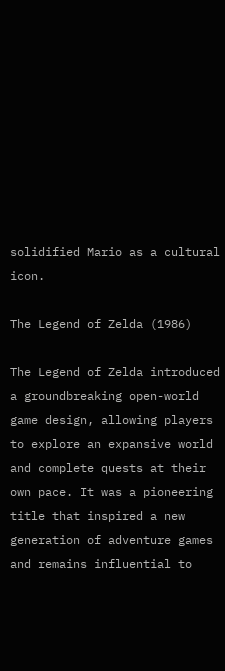solidified Mario as a cultural icon.

The Legend of Zelda (1986)

The Legend of Zelda introduced a groundbreaking open-world game design, allowing players to explore an expansive world and complete quests at their own pace. It was a pioneering title that inspired a new generation of adventure games and remains influential to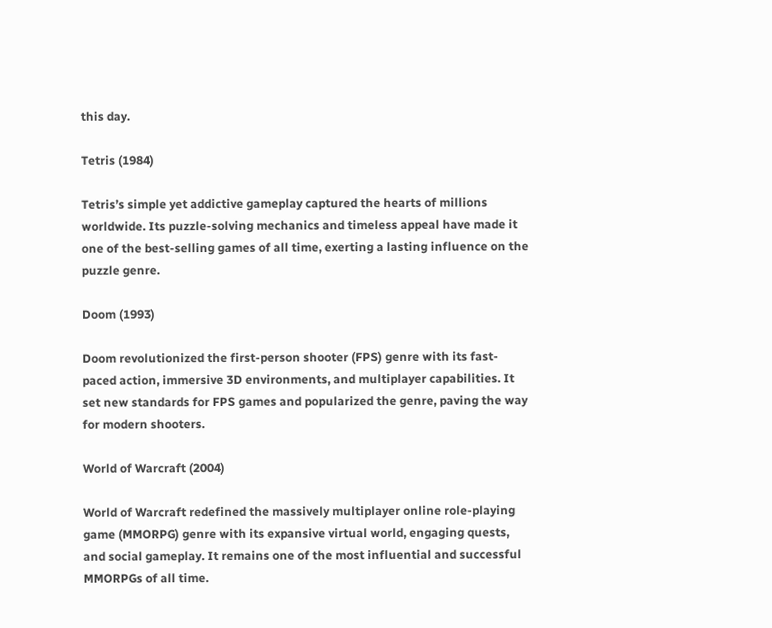this day.

Tetris (1984)

Tetris’s simple yet addictive gameplay captured the hearts of millions worldwide. Its puzzle-solving mechanics and timeless appeal have made it one of the best-selling games of all time, exerting a lasting influence on the puzzle genre.

Doom (1993)

Doom revolutionized the first-person shooter (FPS) genre with its fast-paced action, immersive 3D environments, and multiplayer capabilities. It set new standards for FPS games and popularized the genre, paving the way for modern shooters.

World of Warcraft (2004)

World of Warcraft redefined the massively multiplayer online role-playing game (MMORPG) genre with its expansive virtual world, engaging quests, and social gameplay. It remains one of the most influential and successful MMORPGs of all time.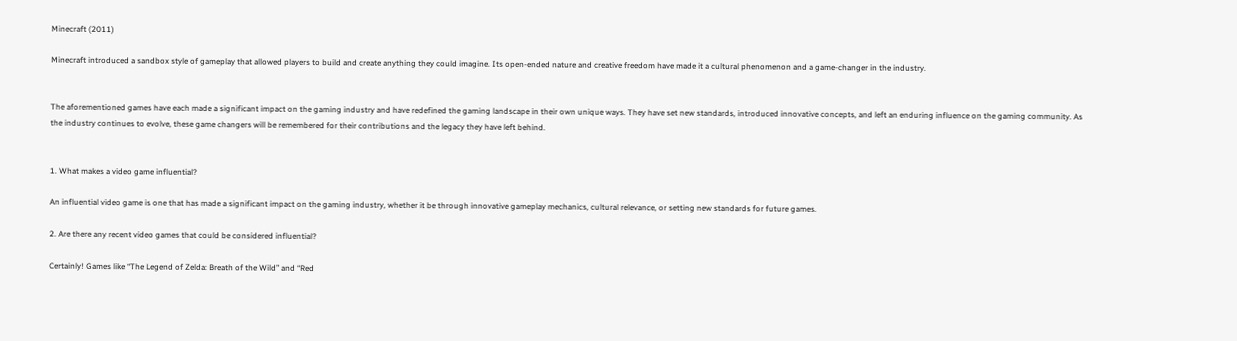Minecraft (2011)

Minecraft introduced a sandbox style of gameplay that allowed players to build and create anything they could imagine. Its open-ended nature and creative freedom have made it a cultural phenomenon and a game-changer in the industry.


The aforementioned games have each made a significant impact on the gaming industry and have redefined the gaming landscape in their own unique ways. They have set new standards, introduced innovative concepts, and left an enduring influence on the gaming community. As the industry continues to evolve, these game changers will be remembered for their contributions and the legacy they have left behind.


1. What makes a video game influential?

An influential video game is one that has made a significant impact on the gaming industry, whether it be through innovative gameplay mechanics, cultural relevance, or setting new standards for future games.

2. Are there any recent video games that could be considered influential?

Certainly! Games like “The Legend of Zelda: Breath of the Wild” and “Red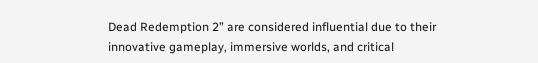Dead Redemption 2” are considered influential due to their innovative gameplay, immersive worlds, and critical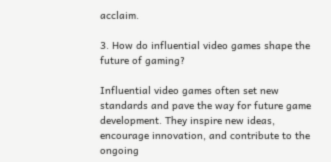acclaim.

3. How do influential video games shape the future of gaming?

Influential video games often set new standards and pave the way for future game development. They inspire new ideas, encourage innovation, and contribute to the ongoing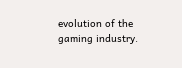evolution of the gaming industry.